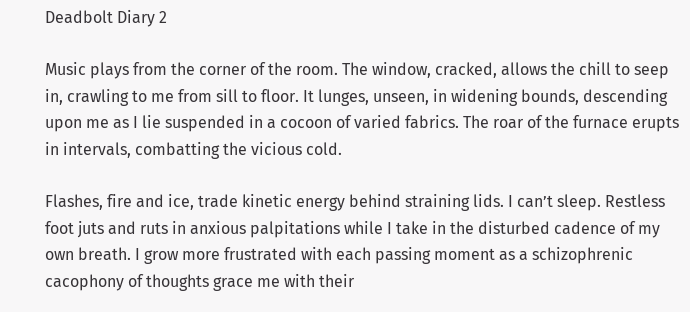Deadbolt Diary 2

Music plays from the corner of the room. The window, cracked, allows the chill to seep in, crawling to me from sill to floor. It lunges, unseen, in widening bounds, descending upon me as I lie suspended in a cocoon of varied fabrics. The roar of the furnace erupts in intervals, combatting the vicious cold.

Flashes, fire and ice, trade kinetic energy behind straining lids. I can’t sleep. Restless foot juts and ruts in anxious palpitations while I take in the disturbed cadence of my own breath. I grow more frustrated with each passing moment as a schizophrenic cacophony of thoughts grace me with their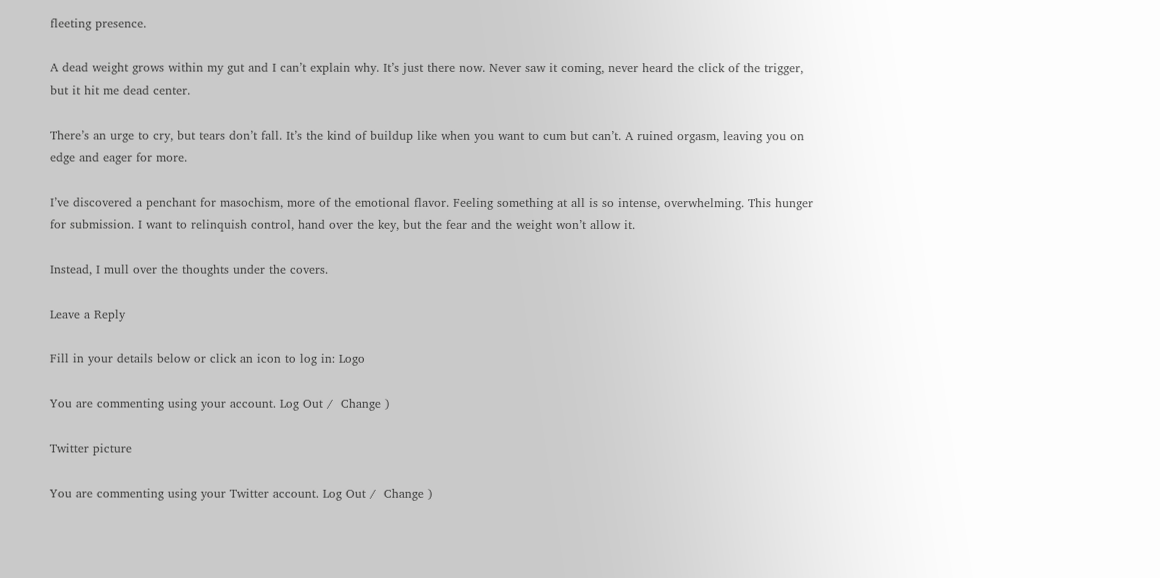fleeting presence.

A dead weight grows within my gut and I can’t explain why. It’s just there now. Never saw it coming, never heard the click of the trigger, but it hit me dead center.

There’s an urge to cry, but tears don’t fall. It’s the kind of buildup like when you want to cum but can’t. A ruined orgasm, leaving you on edge and eager for more.

I’ve discovered a penchant for masochism, more of the emotional flavor. Feeling something at all is so intense, overwhelming. This hunger for submission. I want to relinquish control, hand over the key, but the fear and the weight won’t allow it.

Instead, I mull over the thoughts under the covers.

Leave a Reply

Fill in your details below or click an icon to log in: Logo

You are commenting using your account. Log Out /  Change )

Twitter picture

You are commenting using your Twitter account. Log Out /  Change )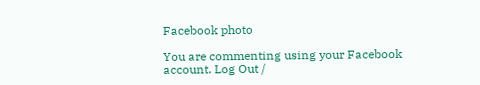Facebook photo

You are commenting using your Facebook account. Log Out /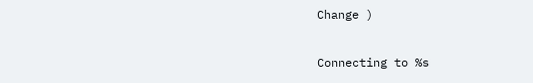Change )

Connecting to %s